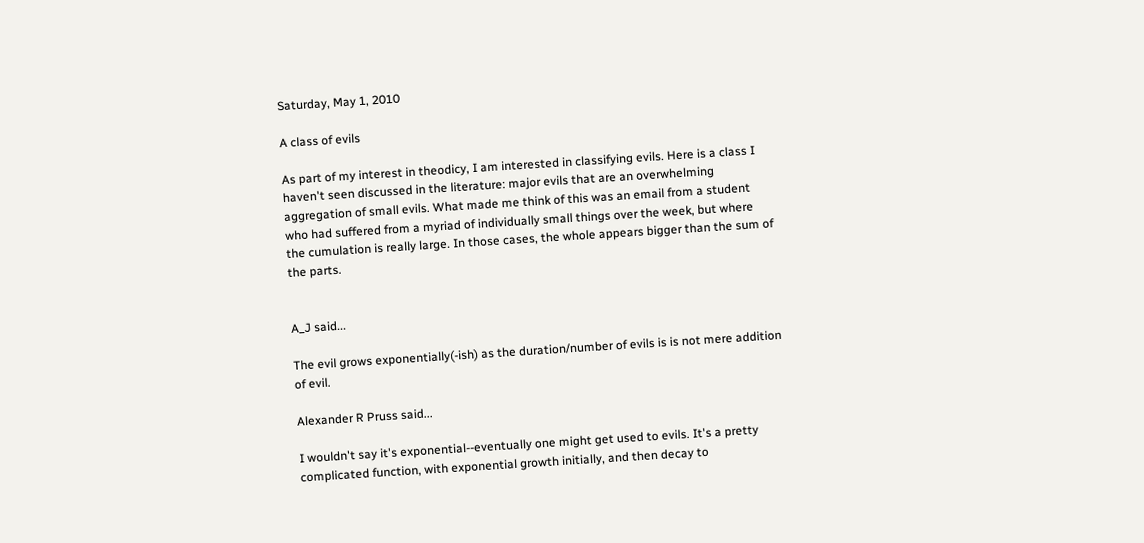Saturday, May 1, 2010

A class of evils

As part of my interest in theodicy, I am interested in classifying evils. Here is a class I haven't seen discussed in the literature: major evils that are an overwhelming aggregation of small evils. What made me think of this was an email from a student who had suffered from a myriad of individually small things over the week, but where the cumulation is really large. In those cases, the whole appears bigger than the sum of the parts.


A_J said...

The evil grows exponentially(-ish) as the duration/number of evils is is not mere addition of evil.

Alexander R Pruss said...

I wouldn't say it's exponential--eventually one might get used to evils. It's a pretty complicated function, with exponential growth initially, and then decay to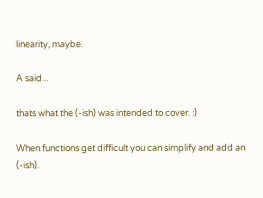linearity, maybe.

A said...

thats what the (-ish) was intended to cover. :)

When functions get difficult you can simplify and add an (-ish).